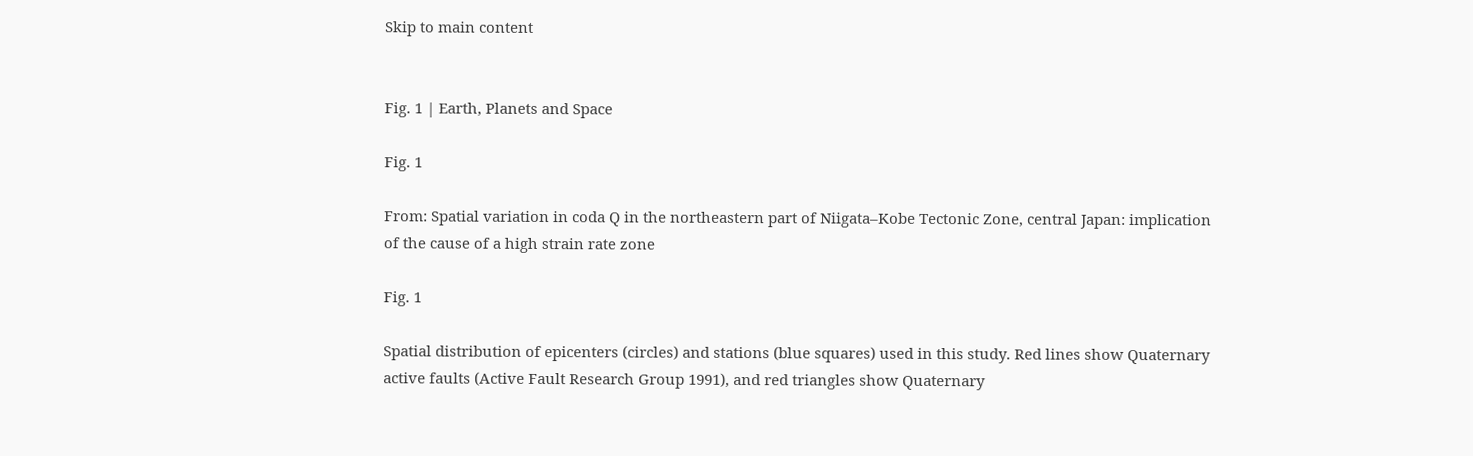Skip to main content


Fig. 1 | Earth, Planets and Space

Fig. 1

From: Spatial variation in coda Q in the northeastern part of Niigata–Kobe Tectonic Zone, central Japan: implication of the cause of a high strain rate zone

Fig. 1

Spatial distribution of epicenters (circles) and stations (blue squares) used in this study. Red lines show Quaternary active faults (Active Fault Research Group 1991), and red triangles show Quaternary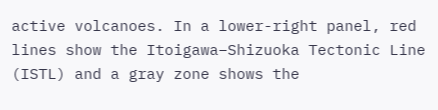active volcanoes. In a lower-right panel, red lines show the Itoigawa–Shizuoka Tectonic Line (ISTL) and a gray zone shows the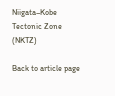Niigata–Kobe Tectonic Zone (NKTZ)

Back to article page